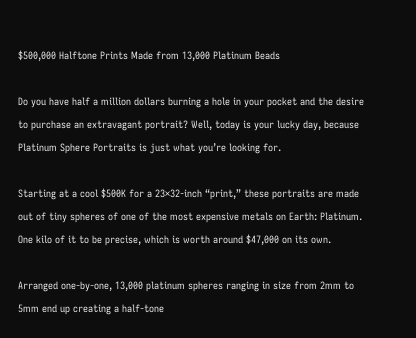$500,000 Halftone Prints Made from 13,000 Platinum Beads

Do you have half a million dollars burning a hole in your pocket and the desire to purchase an extravagant portrait? Well, today is your lucky day, because Platinum Sphere Portraits is just what you’re looking for.

Starting at a cool $500K for a 23×32-inch “print,” these portraits are made out of tiny spheres of one of the most expensive metals on Earth: Platinum. One kilo of it to be precise, which is worth around $47,000 on its own.

Arranged one-by-one, 13,000 platinum spheres ranging in size from 2mm to 5mm end up creating a half-tone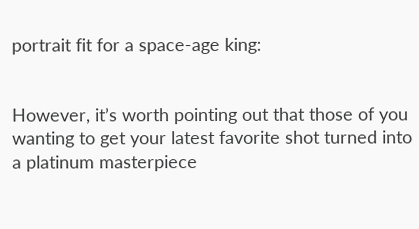portrait fit for a space-age king:


However, it’s worth pointing out that those of you wanting to get your latest favorite shot turned into a platinum masterpiece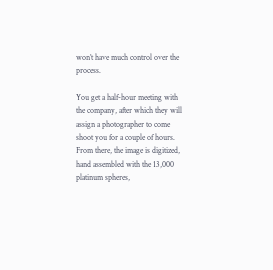won’t have much control over the process.

You get a half-hour meeting with the company, after which they will assign a photographer to come shoot you for a couple of hours. From there, the image is digitized, hand assembled with the 13,000 platinum spheres,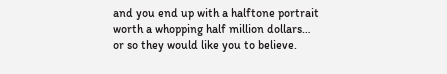and you end up with a halftone portrait worth a whopping half million dollars… or so they would like you to believe.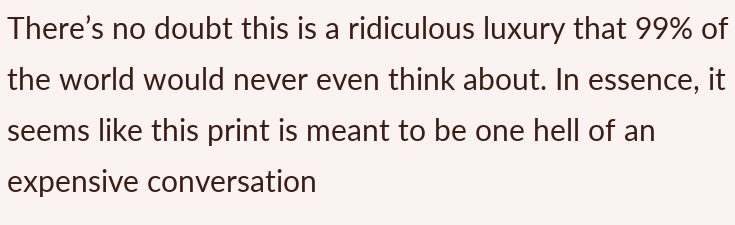There’s no doubt this is a ridiculous luxury that 99% of the world would never even think about. In essence, it seems like this print is meant to be one hell of an expensive conversation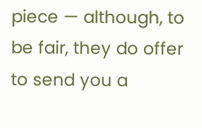piece — although, to be fair, they do offer to send you a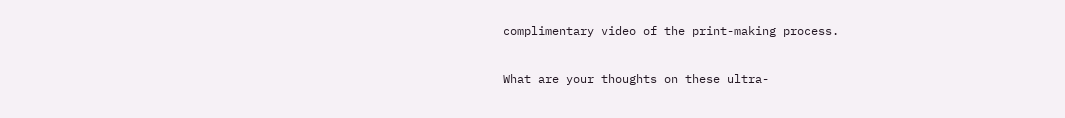complimentary video of the print-making process.

What are your thoughts on these ultra-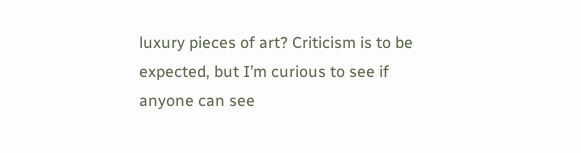luxury pieces of art? Criticism is to be expected, but I’m curious to see if anyone can see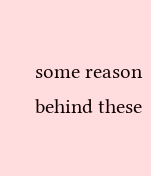some reason behind these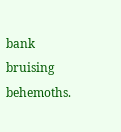bank bruising behemoths.